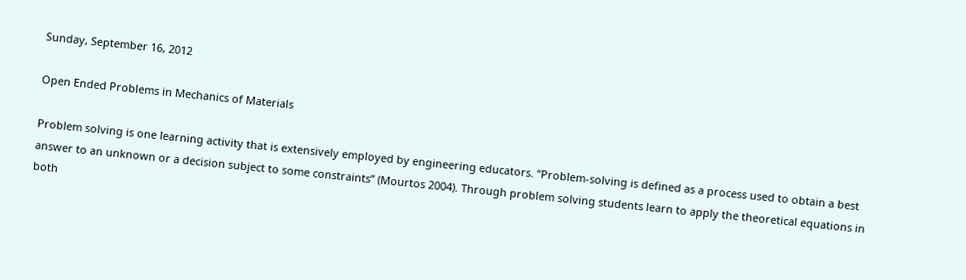Sunday, September 16, 2012

Open Ended Problems in Mechanics of Materials

Problem solving is one learning activity that is extensively employed by engineering educators. “Problem-solving is defined as a process used to obtain a best answer to an unknown or a decision subject to some constraints” (Mourtos 2004). Through problem solving students learn to apply the theoretical equations in both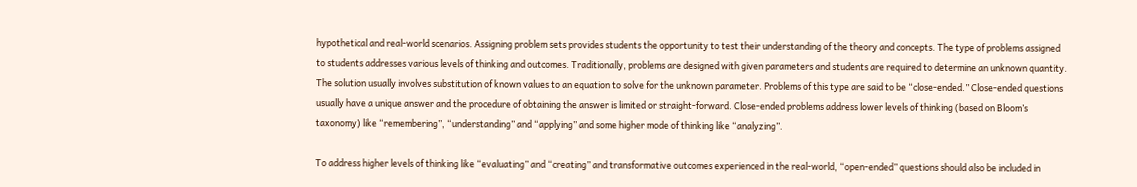hypothetical and real-world scenarios. Assigning problem sets provides students the opportunity to test their understanding of the theory and concepts. The type of problems assigned to students addresses various levels of thinking and outcomes. Traditionally, problems are designed with given parameters and students are required to determine an unknown quantity. The solution usually involves substitution of known values to an equation to solve for the unknown parameter. Problems of this type are said to be “close-ended.” Close-ended questions usually have a unique answer and the procedure of obtaining the answer is limited or straight-forward. Close-ended problems address lower levels of thinking (based on Bloom’s taxonomy) like “remembering”, “understanding” and “applying” and some higher mode of thinking like “analyzing”.

To address higher levels of thinking like “evaluating” and “creating” and transformative outcomes experienced in the real-world, “open-ended” questions should also be included in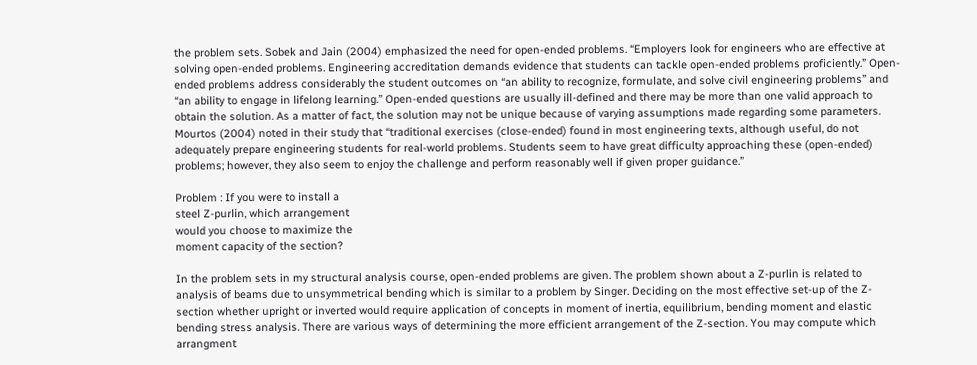the problem sets. Sobek and Jain (2004) emphasized the need for open-ended problems. “Employers look for engineers who are effective at solving open-ended problems. Engineering accreditation demands evidence that students can tackle open-ended problems proficiently.” Open-ended problems address considerably the student outcomes on “an ability to recognize, formulate, and solve civil engineering problems” and “an ability to engage in lifelong learning.” Open-ended questions are usually ill-defined and there may be more than one valid approach to obtain the solution. As a matter of fact, the solution may not be unique because of varying assumptions made regarding some parameters. Mourtos (2004) noted in their study that “traditional exercises (close-ended) found in most engineering texts, although useful, do not adequately prepare engineering students for real-world problems. Students seem to have great difficulty approaching these (open-ended) problems; however, they also seem to enjoy the challenge and perform reasonably well if given proper guidance.”

Problem : If you were to install a
steel Z-purlin, which arrangement
would you choose to maximize the
moment capacity of the section?

In the problem sets in my structural analysis course, open-ended problems are given. The problem shown about a Z-purlin is related to analysis of beams due to unsymmetrical bending which is similar to a problem by Singer. Deciding on the most effective set-up of the Z-section whether upright or inverted would require application of concepts in moment of inertia, equilibrium, bending moment and elastic bending stress analysis. There are various ways of determining the more efficient arrangement of the Z-section. You may compute which arrangment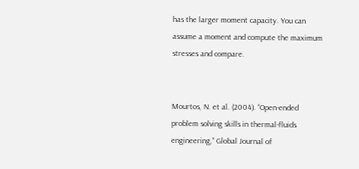has the larger moment capacity. You can assume a moment and compute the maximum stresses and compare.


Mourtos, N. et al. (2004). “Open-ended problem solving skills in thermal-fluids engineering,” Global Journal of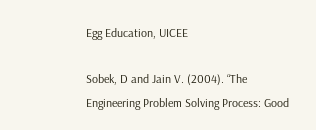Egg Education, UICEE

Sobek, D and Jain V. (2004). “The Engineering Problem Solving Process: Good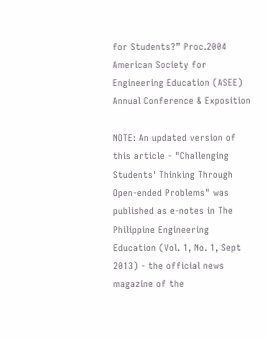for Students?” Proc.2004 American Society for Engineering Education (ASEE) Annual Conference & Exposition

NOTE: An updated version of this article - "Challenging Students' Thinking Through Open-ended Problems" was published as e-notes in The Philippine Engineering Education (Vol. 1, No. 1, Sept 2013) - the official news magazine of the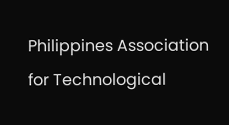Philippines Association for Technological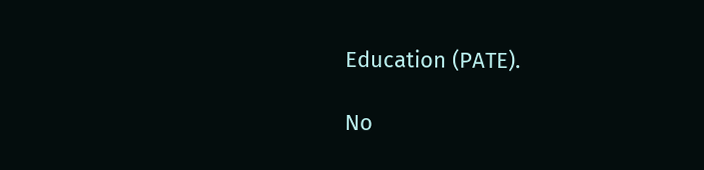Education (PATE).

No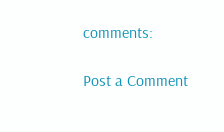comments:

Post a Comment